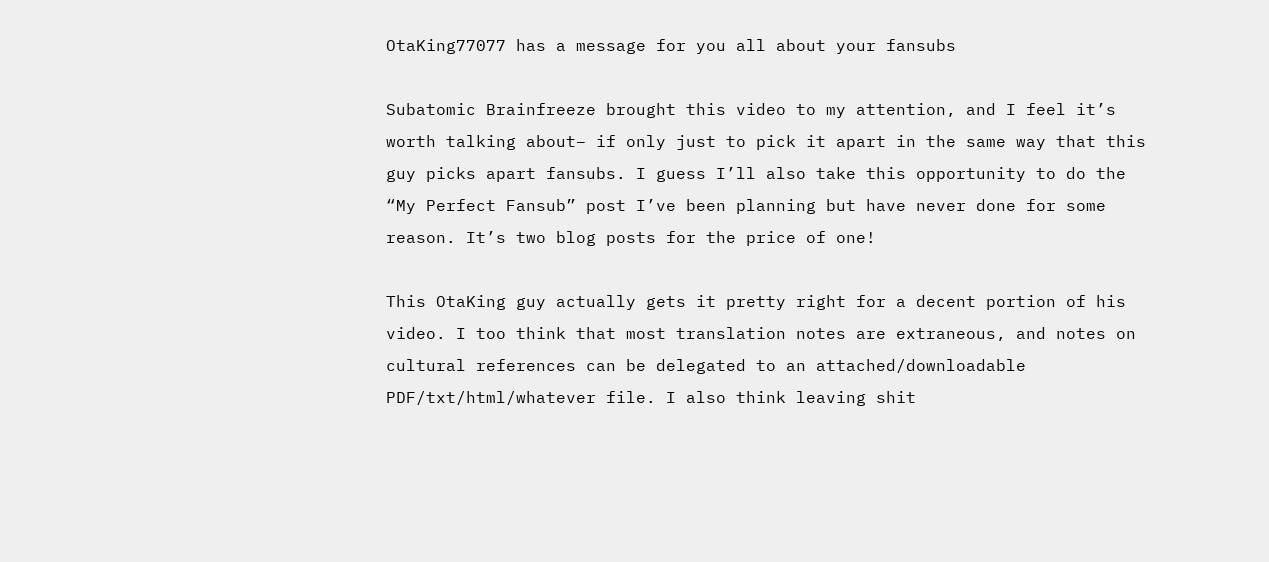OtaKing77077 has a message for you all about your fansubs

Subatomic Brainfreeze brought this video to my attention, and I feel it’s worth talking about– if only just to pick it apart in the same way that this guy picks apart fansubs. I guess I’ll also take this opportunity to do the “My Perfect Fansub” post I’ve been planning but have never done for some reason. It’s two blog posts for the price of one!

This OtaKing guy actually gets it pretty right for a decent portion of his video. I too think that most translation notes are extraneous, and notes on cultural references can be delegated to an attached/downloadable PDF/txt/html/whatever file. I also think leaving shit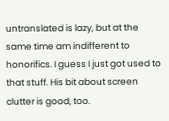untranslated is lazy, but at the same time am indifferent to honorifics. I guess I just got used to that stuff. His bit about screen clutter is good, too.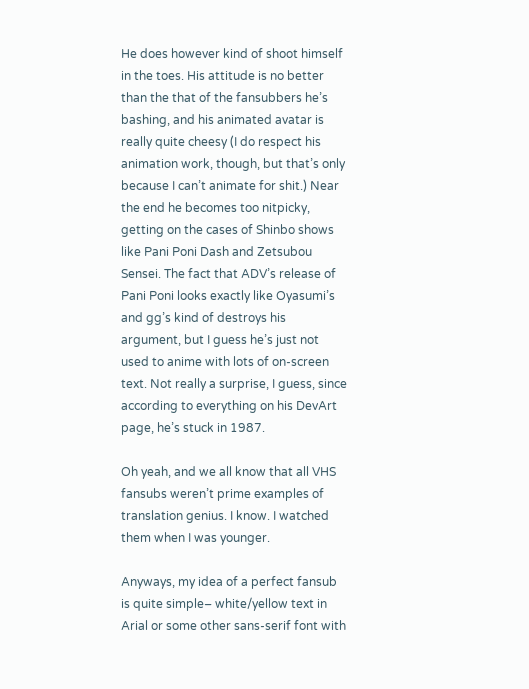He does however kind of shoot himself in the toes. His attitude is no better than the that of the fansubbers he’s bashing, and his animated avatar is really quite cheesy (I do respect his animation work, though, but that’s only because I can’t animate for shit.) Near the end he becomes too nitpicky, getting on the cases of Shinbo shows like Pani Poni Dash and Zetsubou Sensei. The fact that ADV’s release of Pani Poni looks exactly like Oyasumi’s and gg’s kind of destroys his argument, but I guess he’s just not used to anime with lots of on-screen text. Not really a surprise, I guess, since according to everything on his DevArt page, he’s stuck in 1987.

Oh yeah, and we all know that all VHS fansubs weren’t prime examples of translation genius. I know. I watched them when I was younger.

Anyways, my idea of a perfect fansub is quite simple– white/yellow text in Arial or some other sans-serif font with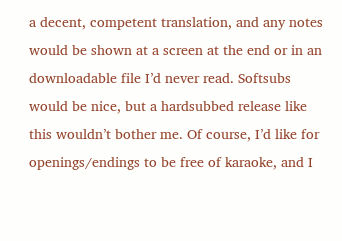a decent, competent translation, and any notes would be shown at a screen at the end or in an downloadable file I’d never read. Softsubs would be nice, but a hardsubbed release like this wouldn’t bother me. Of course, I’d like for openings/endings to be free of karaoke, and I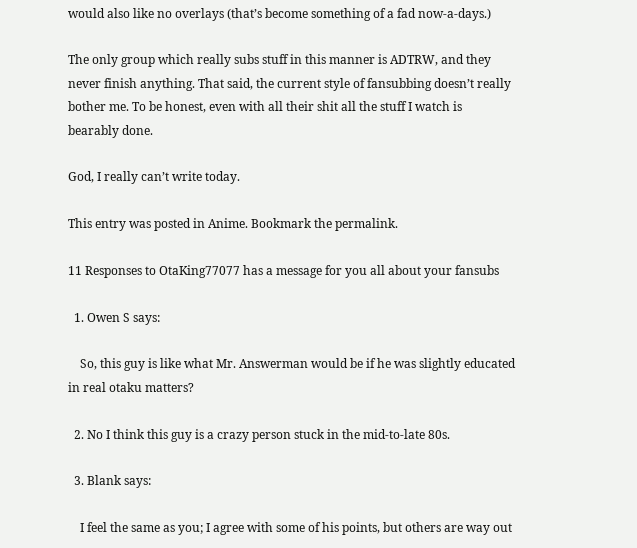would also like no overlays (that’s become something of a fad now-a-days.)

The only group which really subs stuff in this manner is ADTRW, and they never finish anything. That said, the current style of fansubbing doesn’t really bother me. To be honest, even with all their shit all the stuff I watch is bearably done.

God, I really can’t write today.

This entry was posted in Anime. Bookmark the permalink.

11 Responses to OtaKing77077 has a message for you all about your fansubs

  1. Owen S says:

    So, this guy is like what Mr. Answerman would be if he was slightly educated in real otaku matters?

  2. No I think this guy is a crazy person stuck in the mid-to-late 80s.

  3. Blank says:

    I feel the same as you; I agree with some of his points, but others are way out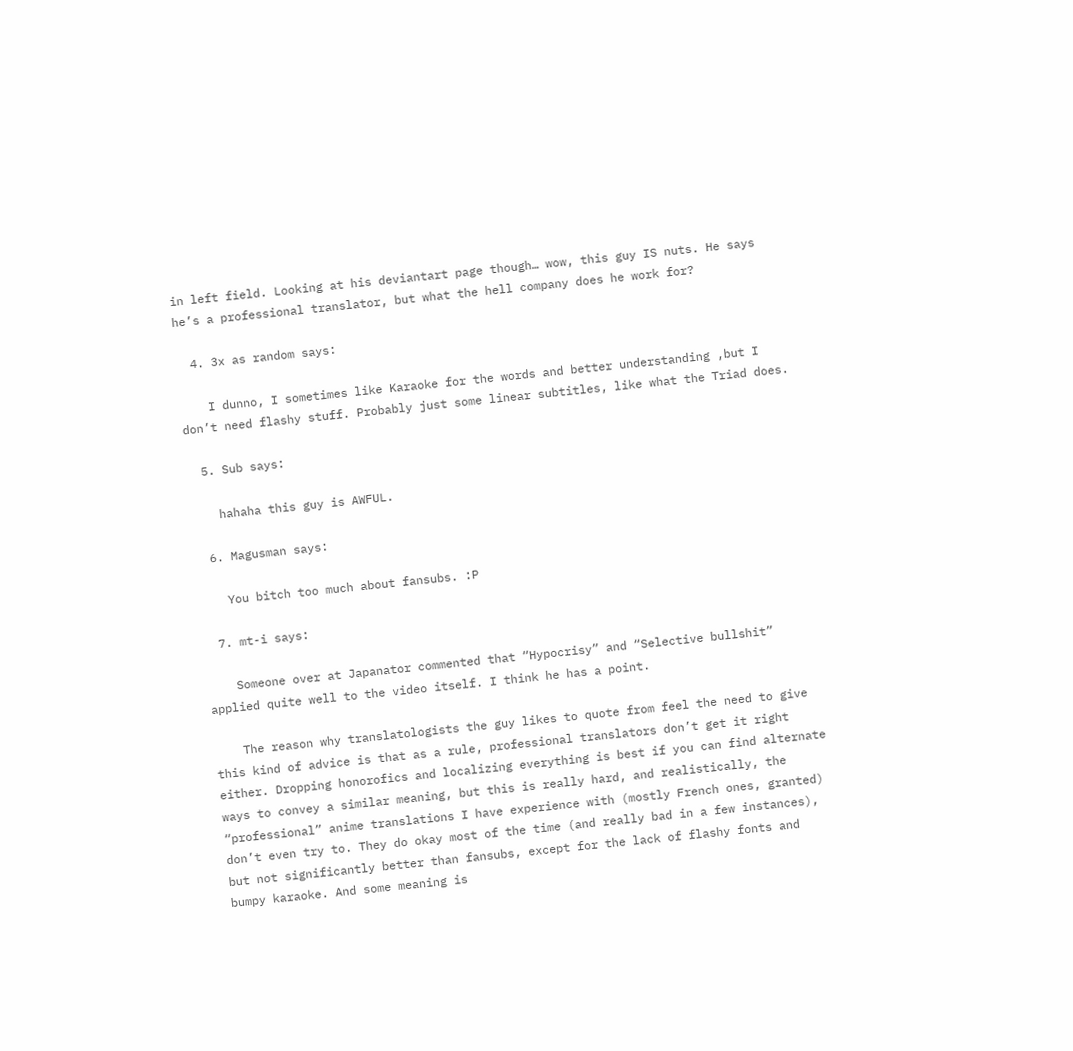in left field. Looking at his deviantart page though… wow, this guy IS nuts. He says he’s a professional translator, but what the hell company does he work for?

  4. 3x as random says:

    I dunno, I sometimes like Karaoke for the words and better understanding ,but I don’t need flashy stuff. Probably just some linear subtitles, like what the Triad does.

  5. Sub says:

    hahaha this guy is AWFUL.

  6. Magusman says:

    You bitch too much about fansubs. :P

  7. mt-i says:

    Someone over at Japanator commented that “Hypocrisy” and “Selective bullshit” applied quite well to the video itself. I think he has a point.

    The reason why translatologists the guy likes to quote from feel the need to give this kind of advice is that as a rule, professional translators don’t get it right either. Dropping honorofics and localizing everything is best if you can find alternate ways to convey a similar meaning, but this is really hard, and realistically, the “professional” anime translations I have experience with (mostly French ones, granted) don’t even try to. They do okay most of the time (and really bad in a few instances), but not significantly better than fansubs, except for the lack of flashy fonts and bumpy karaoke. And some meaning is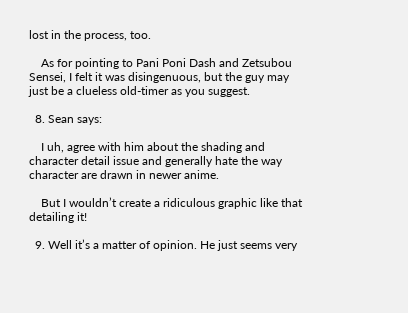lost in the process, too.

    As for pointing to Pani Poni Dash and Zetsubou Sensei, I felt it was disingenuous, but the guy may just be a clueless old-timer as you suggest.

  8. Sean says:

    I uh, agree with him about the shading and character detail issue and generally hate the way character are drawn in newer anime.

    But I wouldn’t create a ridiculous graphic like that detailing it!

  9. Well it’s a matter of opinion. He just seems very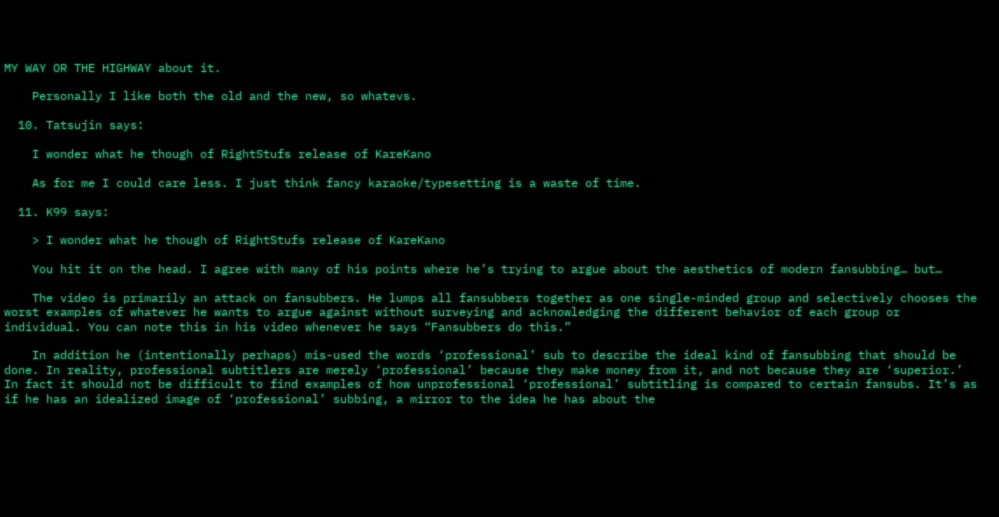MY WAY OR THE HIGHWAY about it.

    Personally I like both the old and the new, so whatevs.

  10. Tatsujin says:

    I wonder what he though of RightStufs release of KareKano

    As for me I could care less. I just think fancy karaoke/typesetting is a waste of time.

  11. K99 says:

    > I wonder what he though of RightStufs release of KareKano

    You hit it on the head. I agree with many of his points where he’s trying to argue about the aesthetics of modern fansubbing… but…

    The video is primarily an attack on fansubbers. He lumps all fansubbers together as one single-minded group and selectively chooses the worst examples of whatever he wants to argue against without surveying and acknowledging the different behavior of each group or individual. You can note this in his video whenever he says “Fansubbers do this.”

    In addition he (intentionally perhaps) mis-used the words ‘professional’ sub to describe the ideal kind of fansubbing that should be done. In reality, professional subtitlers are merely ‘professional’ because they make money from it, and not because they are ‘superior.’ In fact it should not be difficult to find examples of how unprofessional ‘professional’ subtitling is compared to certain fansubs. It’s as if he has an idealized image of ‘professional’ subbing, a mirror to the idea he has about the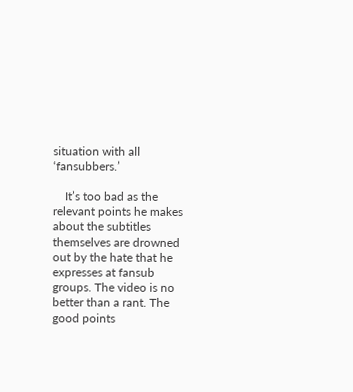situation with all ‘fansubbers.’

    It’s too bad as the relevant points he makes about the subtitles themselves are drowned out by the hate that he expresses at fansub groups. The video is no better than a rant. The good points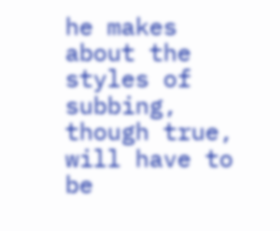he makes about the styles of subbing, though true, will have to be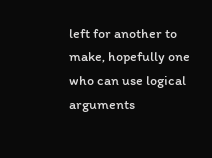left for another to make, hopefully one who can use logical arguments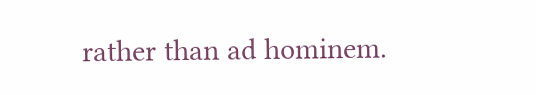rather than ad hominem.